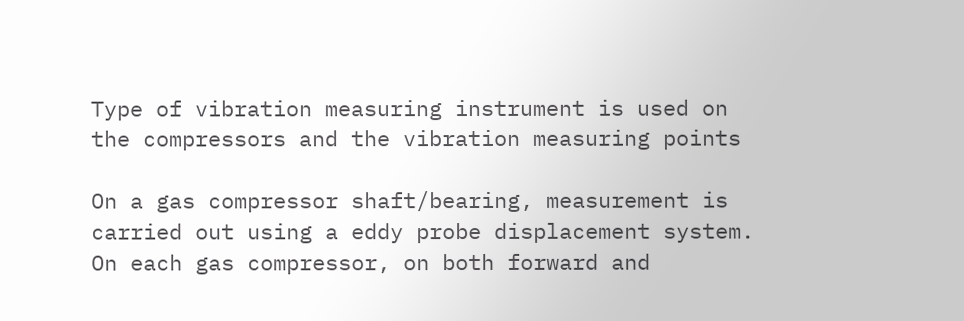Type of vibration measuring instrument is used on the compressors and the vibration measuring points

On a gas compressor shaft/bearing, measurement is carried out using a eddy probe displacement system. On each gas compressor, on both forward and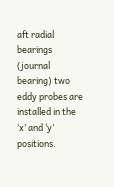aft radial bearings (journal bearing) two eddy probes are installed in the ‘x’ and ‘y’ positions.